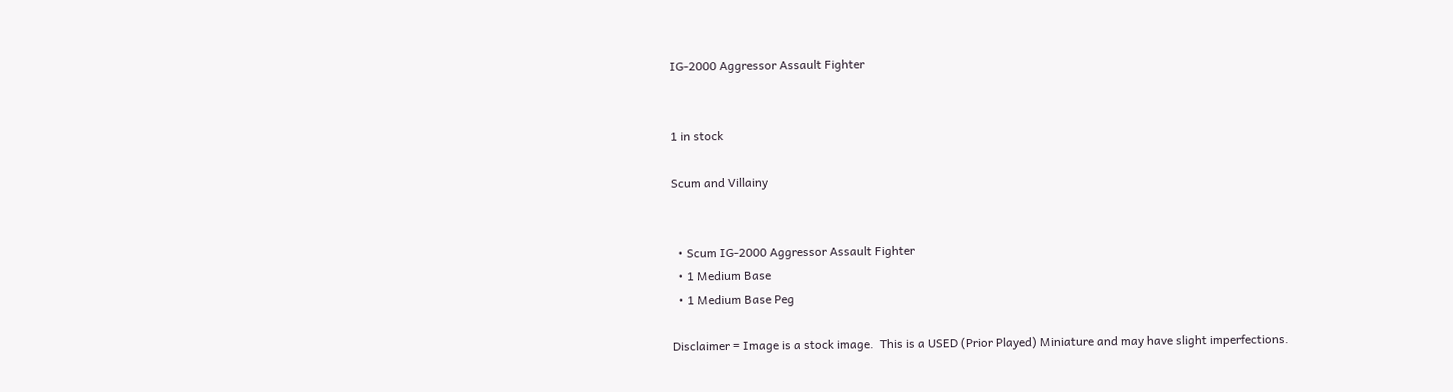IG-2000 Aggressor Assault Fighter


1 in stock

Scum and Villainy


  • Scum IG-2000 Aggressor Assault Fighter
  • 1 Medium Base
  • 1 Medium Base Peg

Disclaimer = Image is a stock image.  This is a USED (Prior Played) Miniature and may have slight imperfections.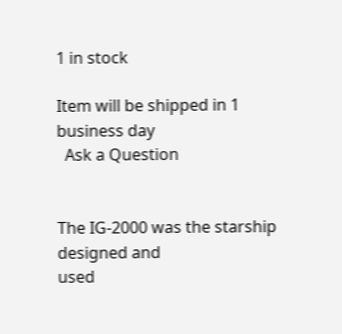1 in stock

Item will be shipped in 1 business day
  Ask a Question


The IG-2000 was the starship designed and
used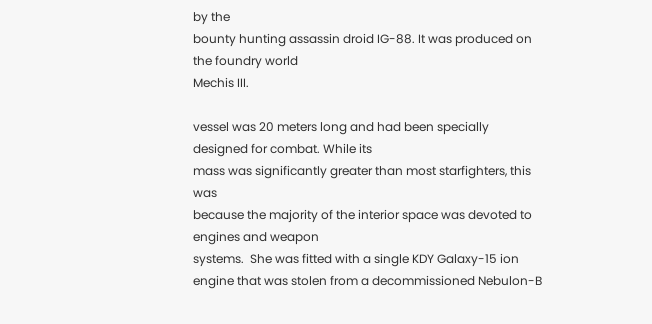by the
bounty hunting assassin droid IG-88. It was produced on
the foundry world
Mechis III.

vessel was 20 meters long and had been specially designed for combat. While its
mass was significantly greater than most starfighters, this was
because the majority of the interior space was devoted to engines and weapon
systems.  She was fitted with a single KDY Galaxy-15 ion engine that was stolen from a decommissioned Nebulon-B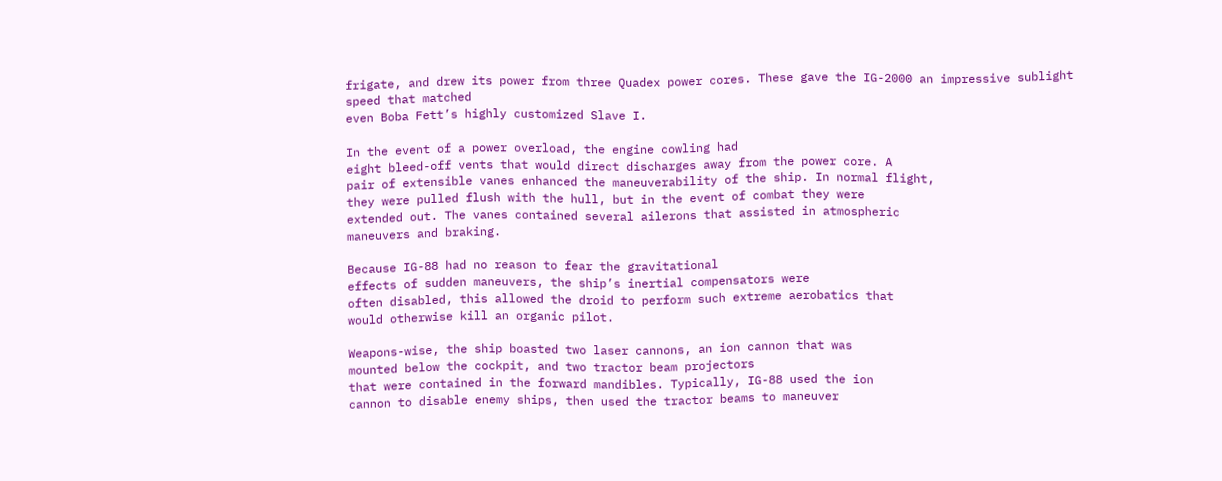frigate, and drew its power from three Quadex power cores. These gave the IG-2000 an impressive sublight speed that matched
even Boba Fett’s highly customized Slave I.

In the event of a power overload, the engine cowling had
eight bleed-off vents that would direct discharges away from the power core. A
pair of extensible vanes enhanced the maneuverability of the ship. In normal flight,
they were pulled flush with the hull, but in the event of combat they were
extended out. The vanes contained several ailerons that assisted in atmospheric
maneuvers and braking.

Because IG-88 had no reason to fear the gravitational
effects of sudden maneuvers, the ship’s inertial compensators were
often disabled, this allowed the droid to perform such extreme aerobatics that
would otherwise kill an organic pilot.

Weapons-wise, the ship boasted two laser cannons, an ion cannon that was
mounted below the cockpit, and two tractor beam projectors
that were contained in the forward mandibles. Typically, IG-88 used the ion
cannon to disable enemy ships, then used the tractor beams to maneuver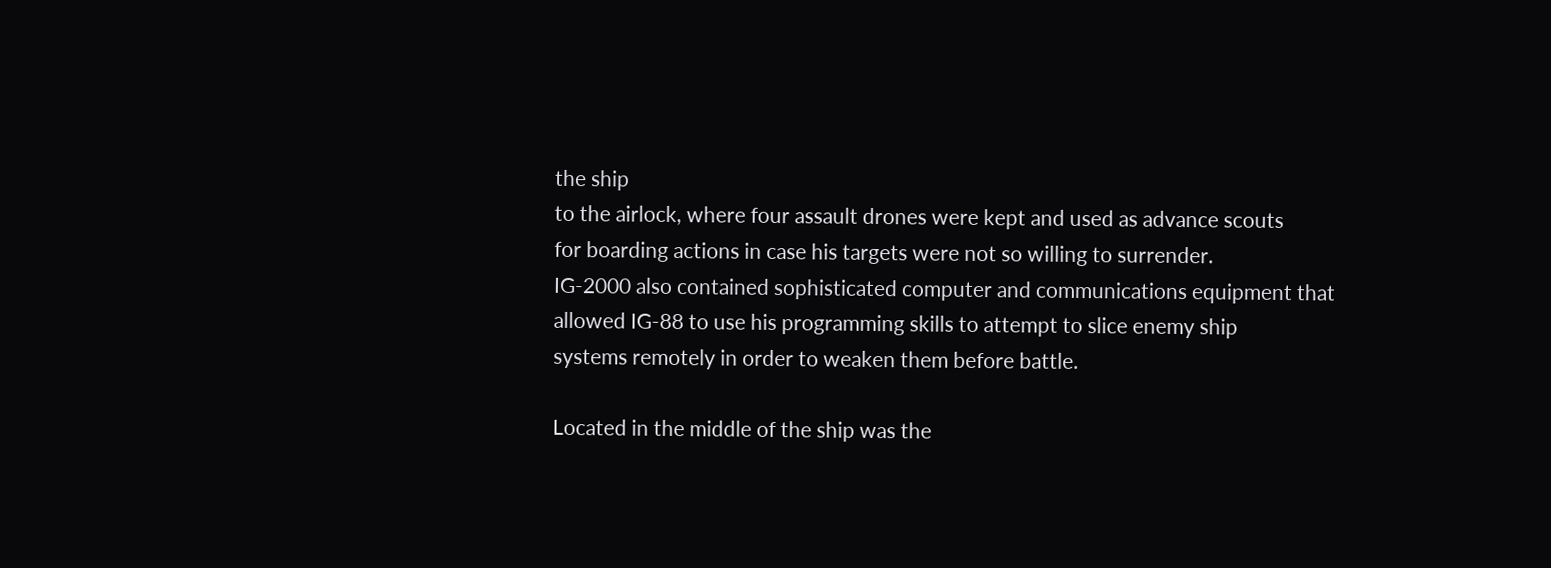the ship
to the airlock, where four assault drones were kept and used as advance scouts
for boarding actions in case his targets were not so willing to surrender.
IG-2000 also contained sophisticated computer and communications equipment that
allowed IG-88 to use his programming skills to attempt to slice enemy ship
systems remotely in order to weaken them before battle.

Located in the middle of the ship was the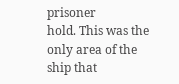prisoner
hold. This was the only area of the ship that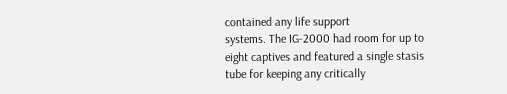contained any life support
systems. The IG-2000 had room for up to
eight captives and featured a single stasis tube for keeping any critically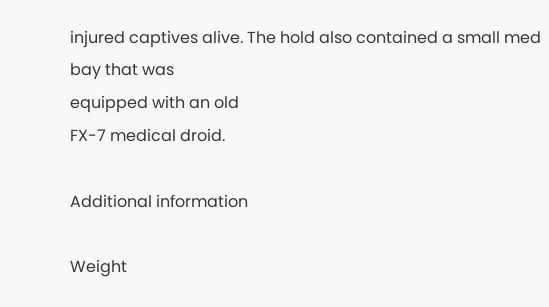injured captives alive. The hold also contained a small med bay that was
equipped with an old
FX-7 medical droid.

Additional information

Weight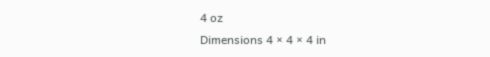4 oz
Dimensions 4 × 4 × 4 in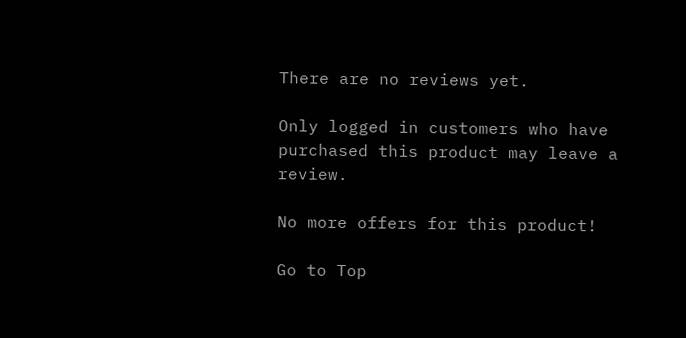There are no reviews yet.

Only logged in customers who have purchased this product may leave a review.

No more offers for this product!

Go to Top